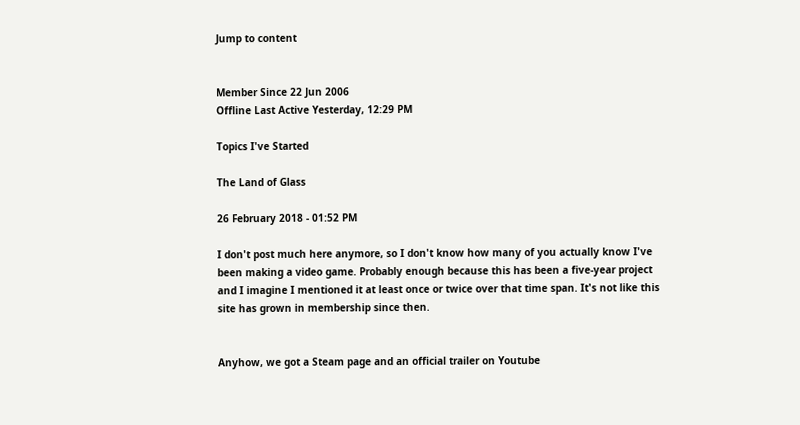Jump to content


Member Since 22 Jun 2006
Offline Last Active Yesterday, 12:29 PM

Topics I've Started

The Land of Glass

26 February 2018 - 01:52 PM

I don't post much here anymore, so I don't know how many of you actually know I've been making a video game. Probably enough because this has been a five-year project and I imagine I mentioned it at least once or twice over that time span. It's not like this site has grown in membership since then.


Anyhow, we got a Steam page and an official trailer on Youtube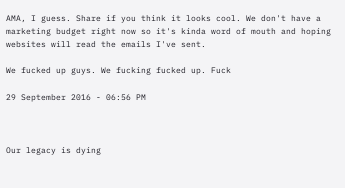AMA, I guess. Share if you think it looks cool. We don't have a marketing budget right now so it's kinda word of mouth and hoping websites will read the emails I've sent.

We fucked up guys. We fucking fucked up. Fuck

29 September 2016 - 06:56 PM



Our legacy is dying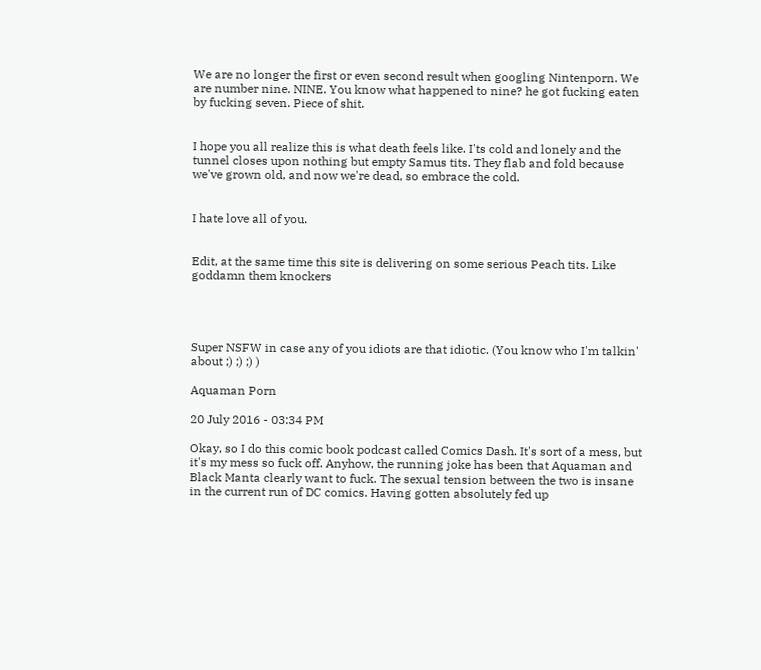We are no longer the first or even second result when googling Nintenporn. We are number nine. NINE. You know what happened to nine? he got fucking eaten by fucking seven. Piece of shit.


I hope you all realize this is what death feels like. I'ts cold and lonely and the tunnel closes upon nothing but empty Samus tits. They flab and fold because we've grown old, and now we're dead, so embrace the cold.


I hate love all of you.


Edit, at the same time this site is delivering on some serious Peach tits. Like goddamn them knockers




Super NSFW in case any of you idiots are that idiotic. (You know who I'm talkin' about ;) ;) ;) )

Aquaman Porn

20 July 2016 - 03:34 PM

Okay, so I do this comic book podcast called Comics Dash. It's sort of a mess, but it's my mess so fuck off. Anyhow, the running joke has been that Aquaman and Black Manta clearly want to fuck. The sexual tension between the two is insane in the current run of DC comics. Having gotten absolutely fed up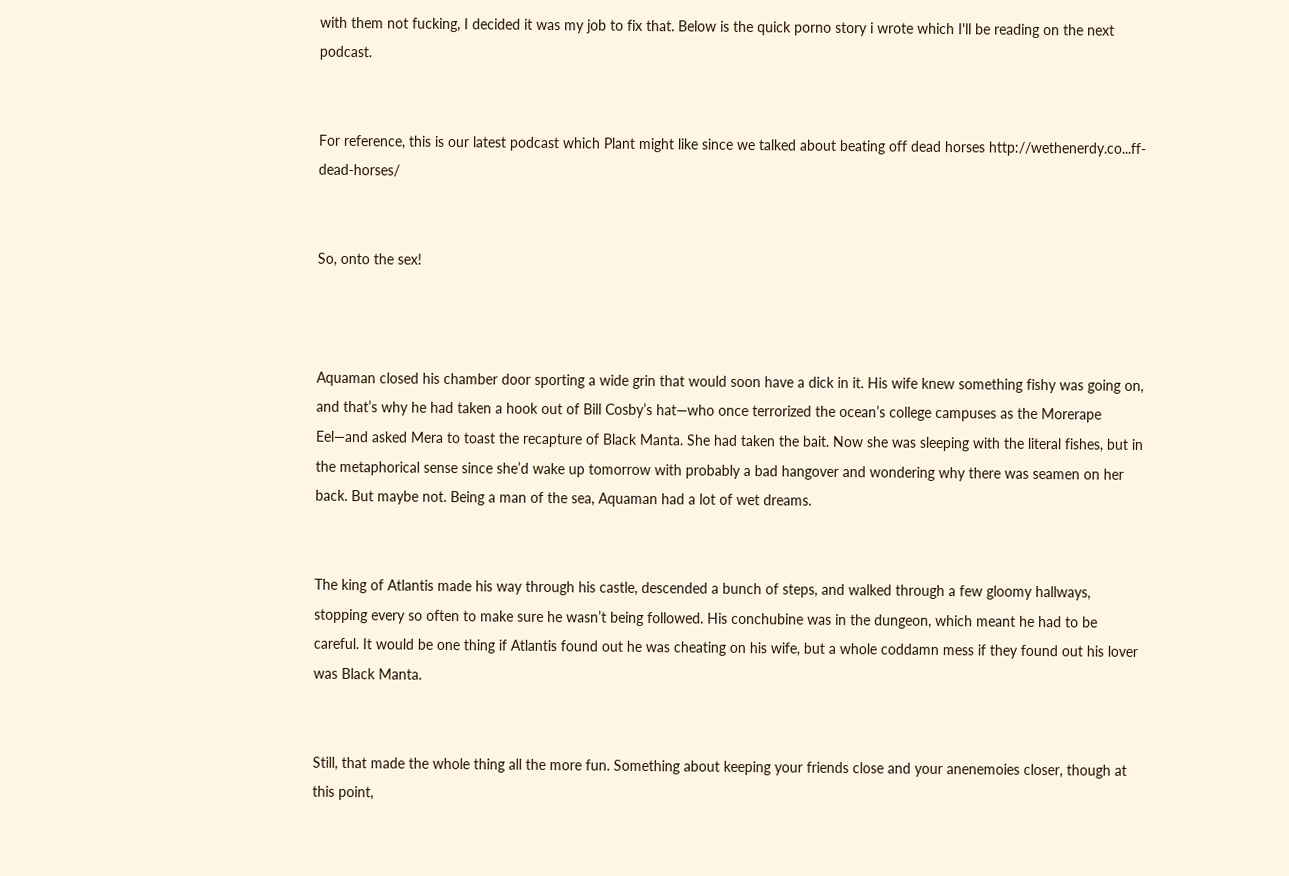with them not fucking, I decided it was my job to fix that. Below is the quick porno story i wrote which I'll be reading on the next podcast.


For reference, this is our latest podcast which Plant might like since we talked about beating off dead horses http://wethenerdy.co...ff-dead-horses/


So, onto the sex!



Aquaman closed his chamber door sporting a wide grin that would soon have a dick in it. His wife knew something fishy was going on, and that’s why he had taken a hook out of Bill Cosby’s hat—who once terrorized the ocean’s college campuses as the Morerape Eel—and asked Mera to toast the recapture of Black Manta. She had taken the bait. Now she was sleeping with the literal fishes, but in the metaphorical sense since she’d wake up tomorrow with probably a bad hangover and wondering why there was seamen on her back. But maybe not. Being a man of the sea, Aquaman had a lot of wet dreams.


The king of Atlantis made his way through his castle, descended a bunch of steps, and walked through a few gloomy hallways, stopping every so often to make sure he wasn’t being followed. His conchubine was in the dungeon, which meant he had to be careful. It would be one thing if Atlantis found out he was cheating on his wife, but a whole coddamn mess if they found out his lover was Black Manta.


Still, that made the whole thing all the more fun. Something about keeping your friends close and your anenemoies closer, though at this point,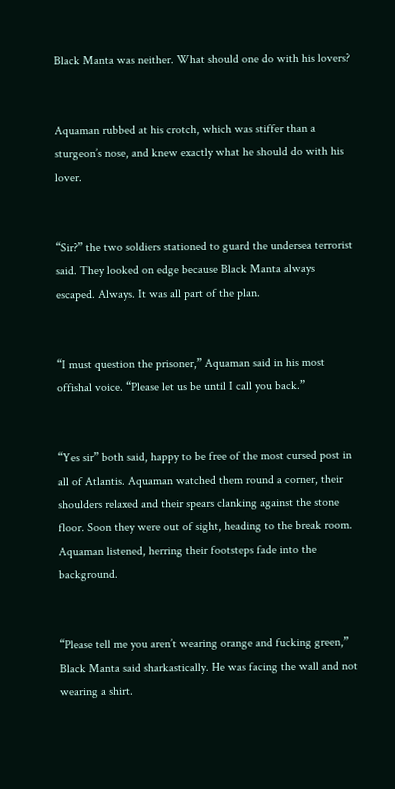Black Manta was neither. What should one do with his lovers?


Aquaman rubbed at his crotch, which was stiffer than a sturgeon’s nose, and knew exactly what he should do with his lover.


“Sir?” the two soldiers stationed to guard the undersea terrorist said. They looked on edge because Black Manta always escaped. Always. It was all part of the plan.


“I must question the prisoner,” Aquaman said in his most offishal voice. “Please let us be until I call you back.”


“Yes sir” both said, happy to be free of the most cursed post in all of Atlantis. Aquaman watched them round a corner, their shoulders relaxed and their spears clanking against the stone floor. Soon they were out of sight, heading to the break room. Aquaman listened, herring their footsteps fade into the background.


“Please tell me you aren’t wearing orange and fucking green,” Black Manta said sharkastically. He was facing the wall and not wearing a shirt.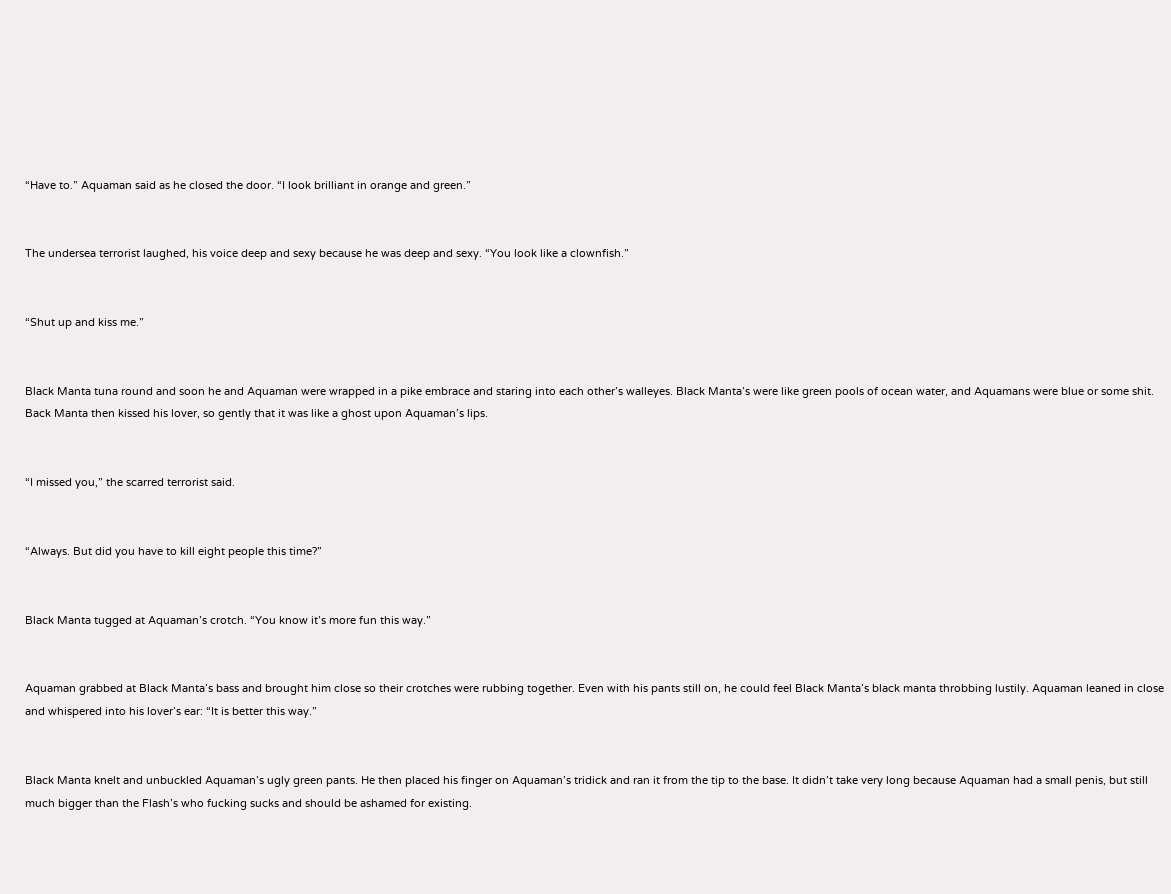“Have to.” Aquaman said as he closed the door. “I look brilliant in orange and green.”


The undersea terrorist laughed, his voice deep and sexy because he was deep and sexy. “You look like a clownfish.”


“Shut up and kiss me.”


Black Manta tuna round and soon he and Aquaman were wrapped in a pike embrace and staring into each other’s walleyes. Black Manta’s were like green pools of ocean water, and Aquamans were blue or some shit. Back Manta then kissed his lover, so gently that it was like a ghost upon Aquaman’s lips.


“I missed you,” the scarred terrorist said.


“Always. But did you have to kill eight people this time?”


Black Manta tugged at Aquaman’s crotch. “You know it’s more fun this way.”


Aquaman grabbed at Black Manta’s bass and brought him close so their crotches were rubbing together. Even with his pants still on, he could feel Black Manta’s black manta throbbing lustily. Aquaman leaned in close and whispered into his lover’s ear: “It is better this way.”


Black Manta knelt and unbuckled Aquaman’s ugly green pants. He then placed his finger on Aquaman’s tridick and ran it from the tip to the base. It didn’t take very long because Aquaman had a small penis, but still much bigger than the Flash’s who fucking sucks and should be ashamed for existing.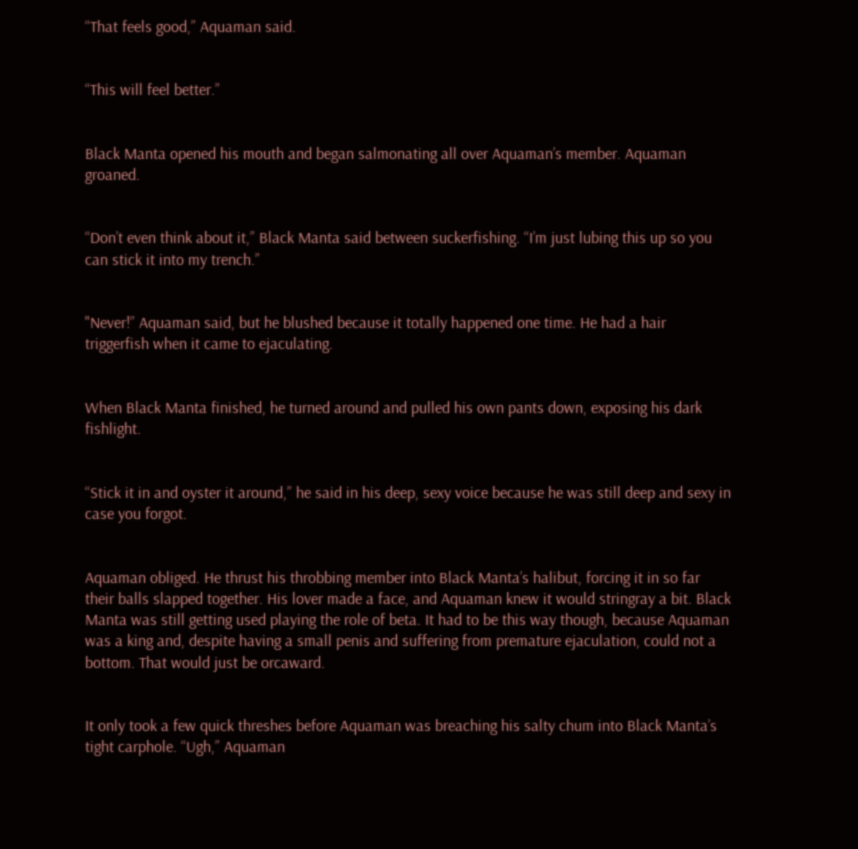“That feels good,” Aquaman said.


“This will feel better.”


Black Manta opened his mouth and began salmonating all over Aquaman’s member. Aquaman groaned.


“Don’t even think about it,” Black Manta said between suckerfishing. “I’m just lubing this up so you can stick it into my trench.”


"Never!” Aquaman said, but he blushed because it totally happened one time. He had a hair triggerfish when it came to ejaculating.


When Black Manta finished, he turned around and pulled his own pants down, exposing his dark fishlight.


“Stick it in and oyster it around,” he said in his deep, sexy voice because he was still deep and sexy in case you forgot.


Aquaman obliged. He thrust his throbbing member into Black Manta’s halibut, forcing it in so far their balls slapped together. His lover made a face, and Aquaman knew it would stringray a bit. Black Manta was still getting used playing the role of beta. It had to be this way though, because Aquaman was a king and, despite having a small penis and suffering from premature ejaculation, could not a bottom. That would just be orcaward.


It only took a few quick threshes before Aquaman was breaching his salty chum into Black Manta’s tight carphole. “Ugh,” Aquaman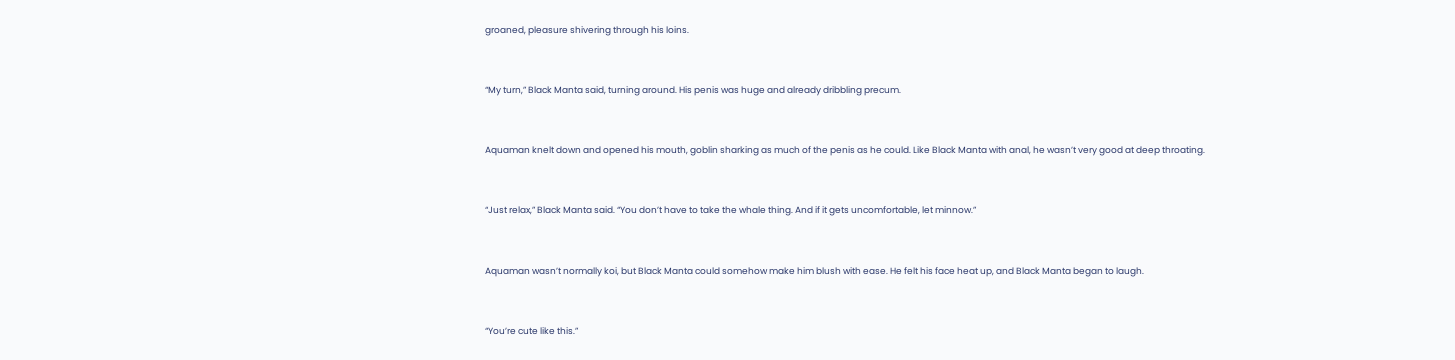groaned, pleasure shivering through his loins.


“My turn,” Black Manta said, turning around. His penis was huge and already dribbling precum.


Aquaman knelt down and opened his mouth, goblin sharking as much of the penis as he could. Like Black Manta with anal, he wasn’t very good at deep throating.


“Just relax,” Black Manta said. “You don’t have to take the whale thing. And if it gets uncomfortable, let minnow.”


Aquaman wasn’t normally koi, but Black Manta could somehow make him blush with ease. He felt his face heat up, and Black Manta began to laugh.


“You’re cute like this.”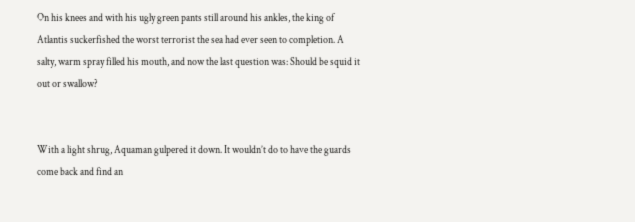On his knees and with his ugly green pants still around his ankles, the king of Atlantis suckerfished the worst terrorist the sea had ever seen to completion. A salty, warm spray filled his mouth, and now the last question was: Should be squid it out or swallow?


With a light shrug, Aquaman gulpered it down. It wouldn’t do to have the guards come back and find an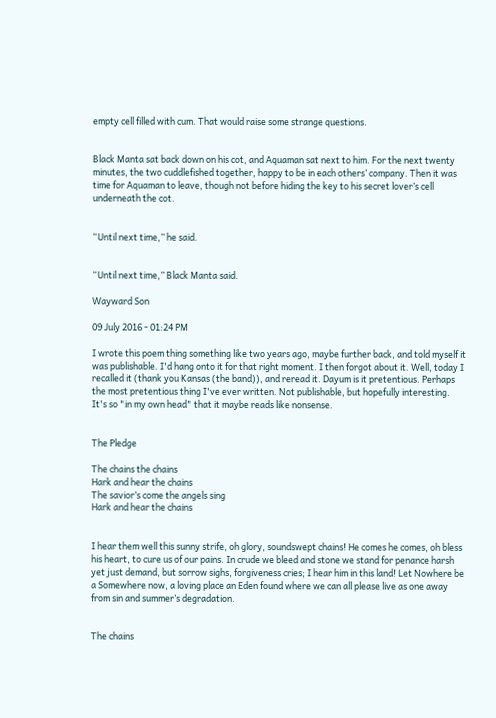empty cell filled with cum. That would raise some strange questions.


Black Manta sat back down on his cot, and Aquaman sat next to him. For the next twenty minutes, the two cuddlefished together, happy to be in each others’ company. Then it was time for Aquaman to leave, though not before hiding the key to his secret lover’s cell underneath the cot.


“Until next time,” he said.


“Until next time,” Black Manta said.

Wayward Son

09 July 2016 - 01:24 PM

I wrote this poem thing something like two years ago, maybe further back, and told myself it was publishable. I'd hang onto it for that right moment. I then forgot about it. Well, today I recalled it (thank you Kansas (the band)), and reread it. Dayum is it pretentious. Perhaps the most pretentious thing I've ever written. Not publishable, but hopefully interesting. It's so "in my own head" that it maybe reads like nonsense.


The Pledge

The chains the chains
Hark and hear the chains
The savior’s come the angels sing
Hark and hear the chains


I hear them well this sunny strife, oh glory, soundswept chains! He comes he comes, oh bless his heart, to cure us of our pains. In crude we bleed and stone we stand for penance harsh yet just demand, but sorrow sighs, forgiveness cries; I hear him in this land! Let Nowhere be a Somewhere now, a loving place an Eden found where we can all please live as one away from sin and summer’s degradation.


The chains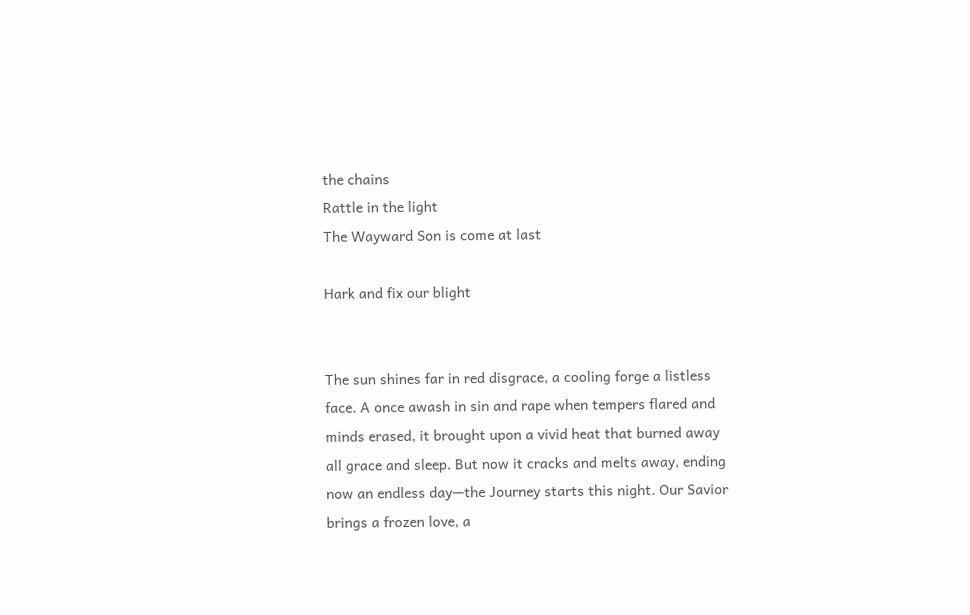the chains
Rattle in the light
The Wayward Son is come at last

Hark and fix our blight


The sun shines far in red disgrace, a cooling forge a listless face. A once awash in sin and rape when tempers flared and minds erased, it brought upon a vivid heat that burned away all grace and sleep. But now it cracks and melts away, ending now an endless day—the Journey starts this night. Our Savior brings a frozen love, a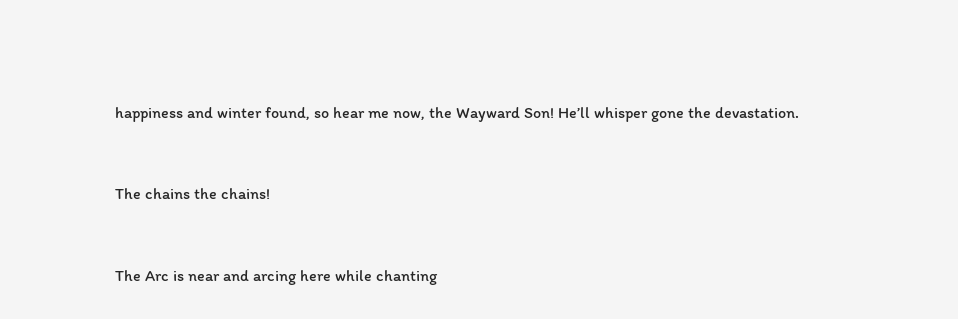happiness and winter found, so hear me now, the Wayward Son! He’ll whisper gone the devastation.


The chains the chains!


The Arc is near and arcing here while chanting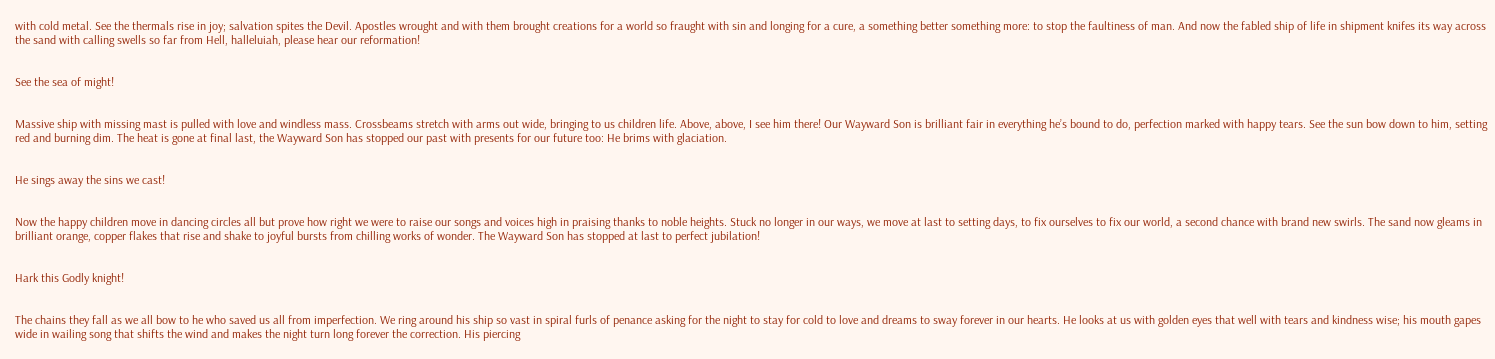with cold metal. See the thermals rise in joy; salvation spites the Devil. Apostles wrought and with them brought creations for a world so fraught with sin and longing for a cure, a something better something more: to stop the faultiness of man. And now the fabled ship of life in shipment knifes its way across the sand with calling swells so far from Hell, halleluiah, please hear our reformation!


See the sea of might!


Massive ship with missing mast is pulled with love and windless mass. Crossbeams stretch with arms out wide, bringing to us children life. Above, above, I see him there! Our Wayward Son is brilliant fair in everything he’s bound to do, perfection marked with happy tears. See the sun bow down to him, setting red and burning dim. The heat is gone at final last, the Wayward Son has stopped our past with presents for our future too: He brims with glaciation.


He sings away the sins we cast!


Now the happy children move in dancing circles all but prove how right we were to raise our songs and voices high in praising thanks to noble heights. Stuck no longer in our ways, we move at last to setting days, to fix ourselves to fix our world, a second chance with brand new swirls. The sand now gleams in brilliant orange, copper flakes that rise and shake to joyful bursts from chilling works of wonder. The Wayward Son has stopped at last to perfect jubilation!


Hark this Godly knight!


The chains they fall as we all bow to he who saved us all from imperfection. We ring around his ship so vast in spiral furls of penance asking for the night to stay for cold to love and dreams to sway forever in our hearts. He looks at us with golden eyes that well with tears and kindness wise; his mouth gapes wide in wailing song that shifts the wind and makes the night turn long forever the correction. His piercing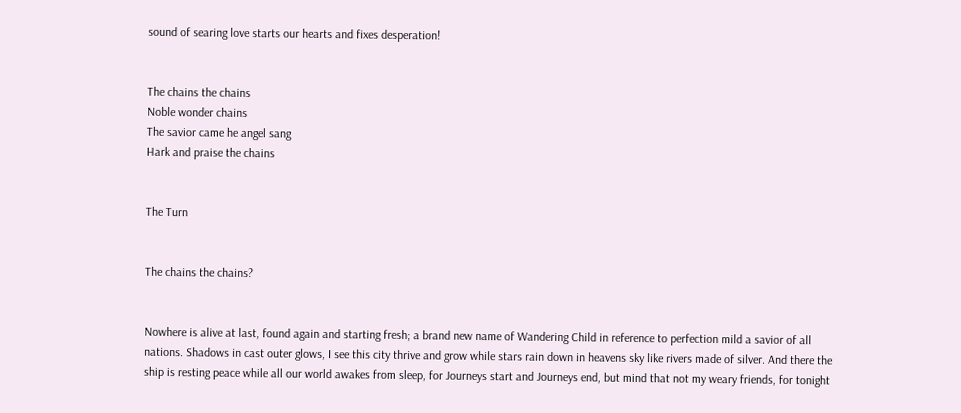sound of searing love starts our hearts and fixes desperation!


The chains the chains
Noble wonder chains
The savior came he angel sang
Hark and praise the chains


The Turn


The chains the chains?


Nowhere is alive at last, found again and starting fresh; a brand new name of Wandering Child in reference to perfection mild a savior of all nations. Shadows in cast outer glows, I see this city thrive and grow while stars rain down in heavens sky like rivers made of silver. And there the ship is resting peace while all our world awakes from sleep, for Journeys start and Journeys end, but mind that not my weary friends, for tonight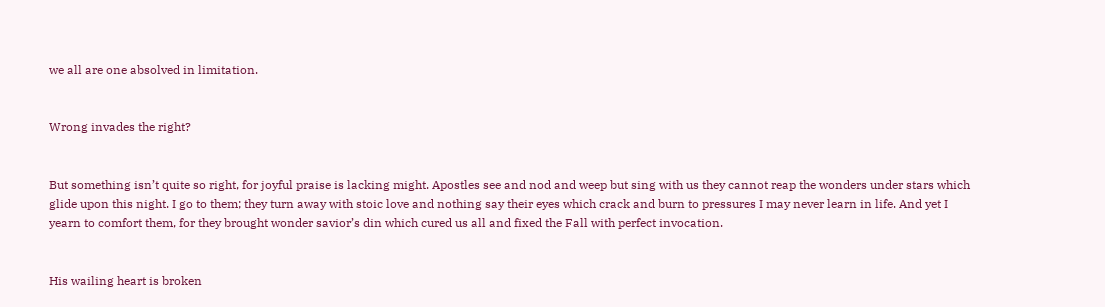we all are one absolved in limitation.


Wrong invades the right?


But something isn’t quite so right, for joyful praise is lacking might. Apostles see and nod and weep but sing with us they cannot reap the wonders under stars which glide upon this night. I go to them; they turn away with stoic love and nothing say their eyes which crack and burn to pressures I may never learn in life. And yet I yearn to comfort them, for they brought wonder savior’s din which cured us all and fixed the Fall with perfect invocation.


His wailing heart is broken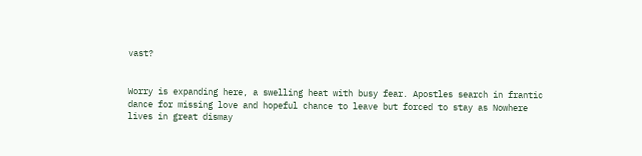vast?


Worry is expanding here, a swelling heat with busy fear. Apostles search in frantic dance for missing love and hopeful chance to leave but forced to stay as Nowhere lives in great dismay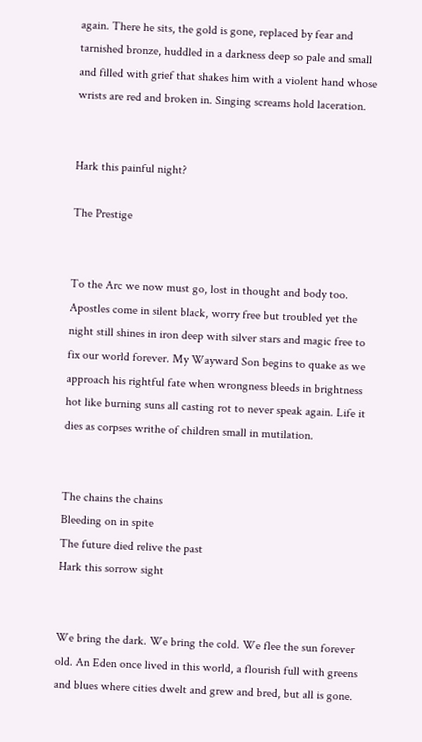again. There he sits, the gold is gone, replaced by fear and tarnished bronze, huddled in a darkness deep so pale and small and filled with grief that shakes him with a violent hand whose wrists are red and broken in. Singing screams hold laceration.


Hark this painful night?

The Prestige


To the Arc we now must go, lost in thought and body too. Apostles come in silent black, worry free but troubled yet the night still shines in iron deep with silver stars and magic free to fix our world forever. My Wayward Son begins to quake as we approach his rightful fate when wrongness bleeds in brightness hot like burning suns all casting rot to never speak again. Life it dies as corpses writhe of children small in mutilation.


The chains the chains
Bleeding on in spite
The future died relive the past
Hark this sorrow sight


We bring the dark. We bring the cold. We flee the sun forever old. An Eden once lived in this world, a flourish full with greens and blues where cities dwelt and grew and bred, but all is gone.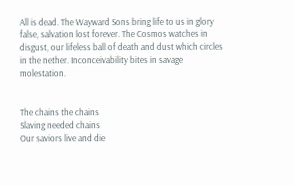All is dead. The Wayward Sons bring life to us in glory false, salvation lost forever. The Cosmos watches in disgust, our lifeless ball of death and dust which circles in the nether. Inconceivability bites in savage molestation.


The chains the chains
Slaving needed chains
Our saviors live and die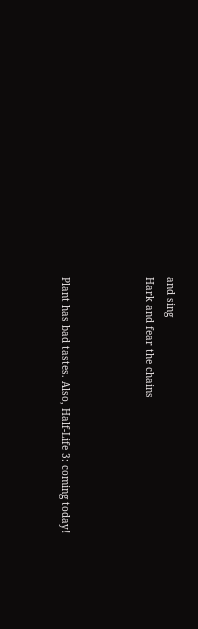and sing
Hark and fear the chains



Plant has bad tastes. Also, Half-Life 3: coming today!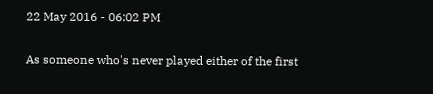22 May 2016 - 06:02 PM

As someone who's never played either of the first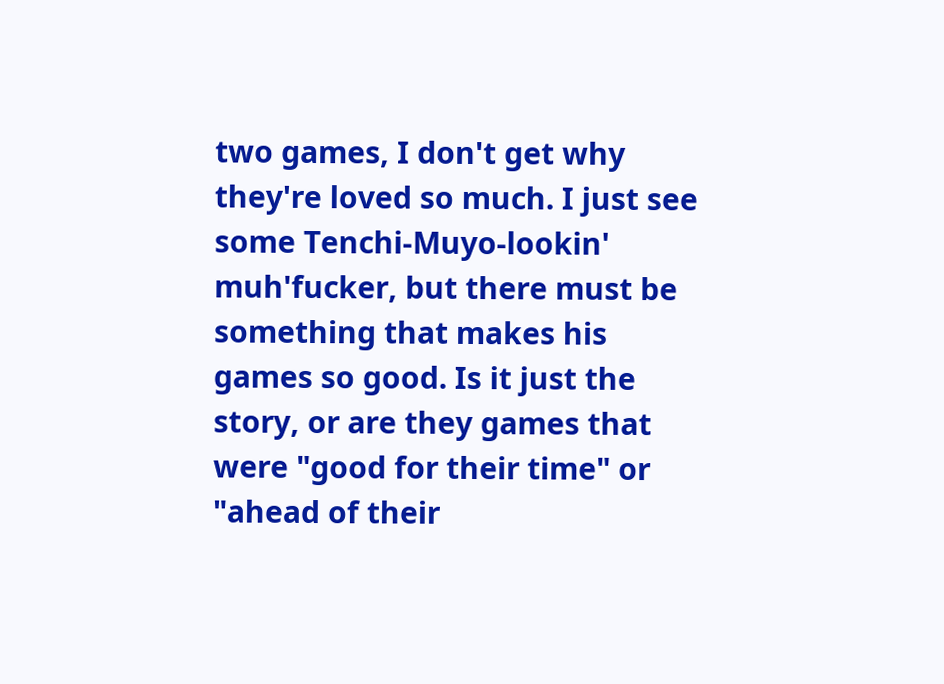two games, I don't get why they're loved so much. I just see some Tenchi-Muyo-lookin' muh'fucker, but there must be something that makes his games so good. Is it just the story, or are they games that were "good for their time" or "ahead of their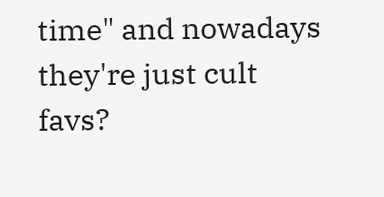time" and nowadays they're just cult favs?